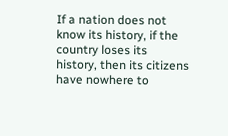If a nation does not know its history, if the country loses its history, then its citizens have nowhere to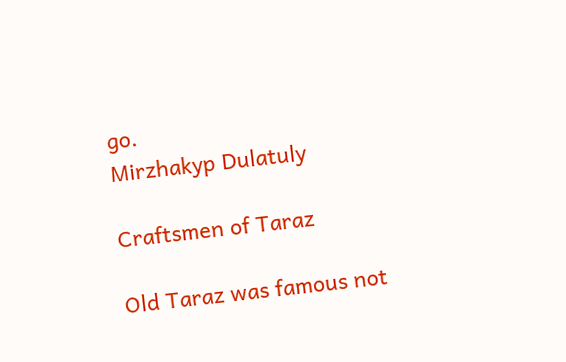go.
Mirzhakyp Dulatuly

Craftsmen of Taraz

Old Taraz was famous not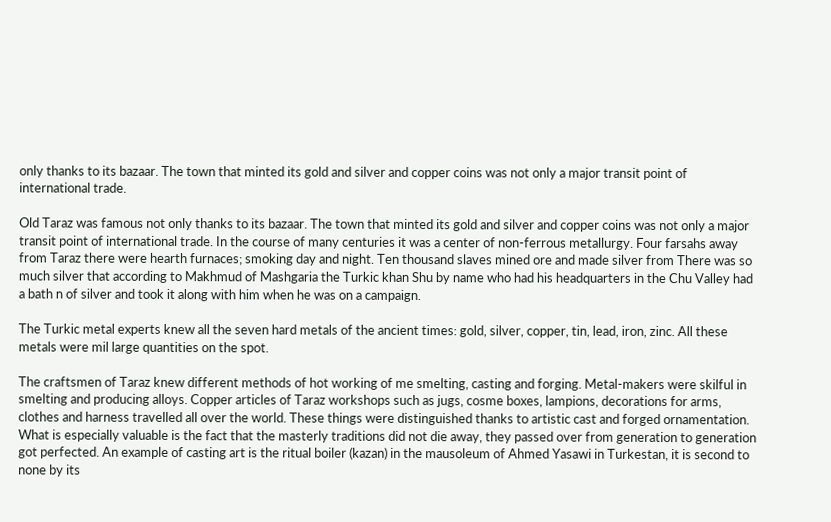only thanks to its bazaar. The town that minted its gold and silver and copper coins was not only a major transit point of international trade.

Old Taraz was famous not only thanks to its bazaar. The town that minted its gold and silver and copper coins was not only a major transit point of international trade. In the course of many centuries it was a center of non-ferrous metallurgy. Four farsahs away from Taraz there were hearth furnaces; smoking day and night. Ten thousand slaves mined ore and made silver from There was so much silver that according to Makhmud of Mashgaria the Turkic khan Shu by name who had his headquarters in the Chu Valley had a bath n of silver and took it along with him when he was on a campaign.

The Turkic metal experts knew all the seven hard metals of the ancient times: gold, silver, copper, tin, lead, iron, zinc. All these metals were mil large quantities on the spot.

The craftsmen of Taraz knew different methods of hot working of me smelting, casting and forging. Metal-makers were skilful in smelting and producing alloys. Copper articles of Taraz workshops such as jugs, cosme boxes, lampions, decorations for arms, clothes and harness travelled all over the world. These things were distinguished thanks to artistic cast and forged ornamentation. What is especially valuable is the fact that the masterly traditions did not die away, they passed over from generation to generation got perfected. An example of casting art is the ritual boiler (kazan) in the mausoleum of Ahmed Yasawi in Turkestan, it is second to none by its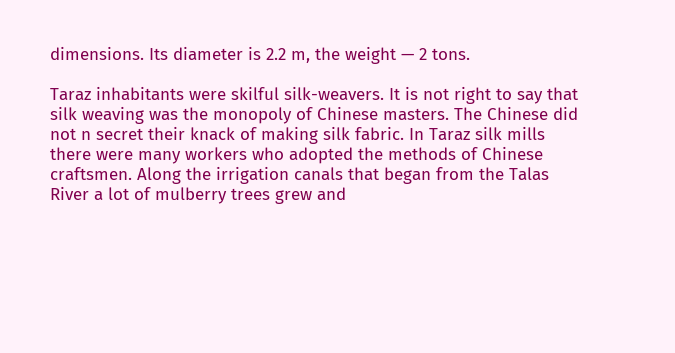dimensions. Its diameter is 2.2 m, the weight — 2 tons.

Taraz inhabitants were skilful silk-weavers. It is not right to say that silk weaving was the monopoly of Chinese masters. The Chinese did not n secret their knack of making silk fabric. In Taraz silk mills there were many workers who adopted the methods of Chinese craftsmen. Along the irrigation canals that began from the Talas River a lot of mulberry trees grew and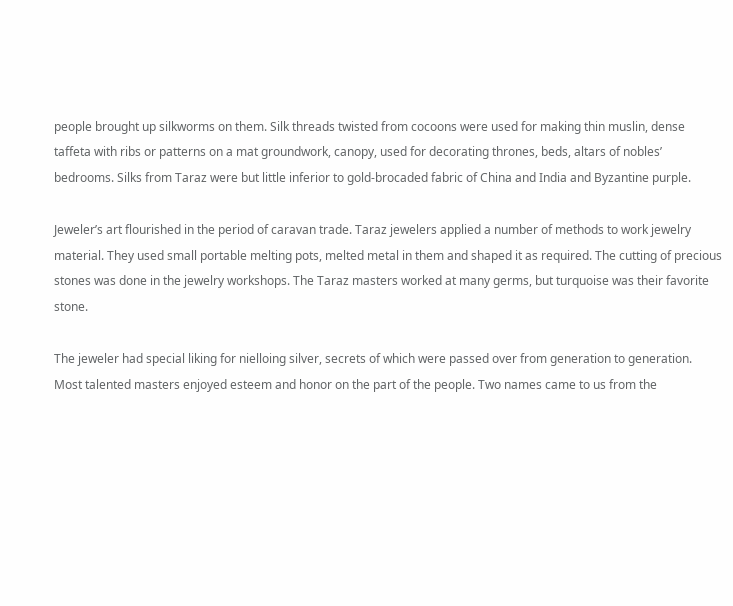people brought up silkworms on them. Silk threads twisted from cocoons were used for making thin muslin, dense taffeta with ribs or patterns on a mat groundwork, canopy, used for decorating thrones, beds, altars of nobles’ bedrooms. Silks from Taraz were but little inferior to gold-brocaded fabric of China and India and Byzantine purple.

Jeweler’s art flourished in the period of caravan trade. Taraz jewelers applied a number of methods to work jewelry material. They used small portable melting pots, melted metal in them and shaped it as required. The cutting of precious stones was done in the jewelry workshops. The Taraz masters worked at many germs, but turquoise was their favorite stone.

The jeweler had special liking for nielloing silver, secrets of which were passed over from generation to generation. Most talented masters enjoyed esteem and honor on the part of the people. Two names came to us from the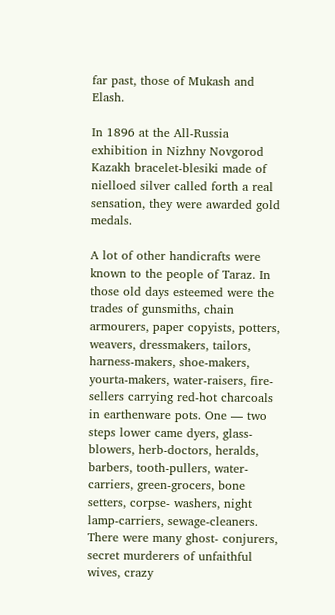far past, those of Mukash and Elash.

In 1896 at the All-Russia exhibition in Nizhny Novgorod Kazakh bracelet-blesiki made of nielloed silver called forth a real sensation, they were awarded gold medals.

A lot of other handicrafts were known to the people of Taraz. In those old days esteemed were the trades of gunsmiths, chain armourers, paper copyists, potters, weavers, dressmakers, tailors, harness-makers, shoe-makers, yourta-makers, water-raisers, fire-sellers carrying red-hot charcoals in earthenware pots. One — two steps lower came dyers, glass-blowers, herb-doctors, heralds, barbers, tooth-pullers, water-carriers, green-grocers, bone setters, corpse- washers, night lamp-carriers, sewage-cleaners. There were many ghost- conjurers, secret murderers of unfaithful wives, crazy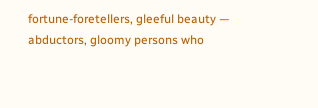fortune-foretellers, gleeful beauty — abductors, gloomy persons who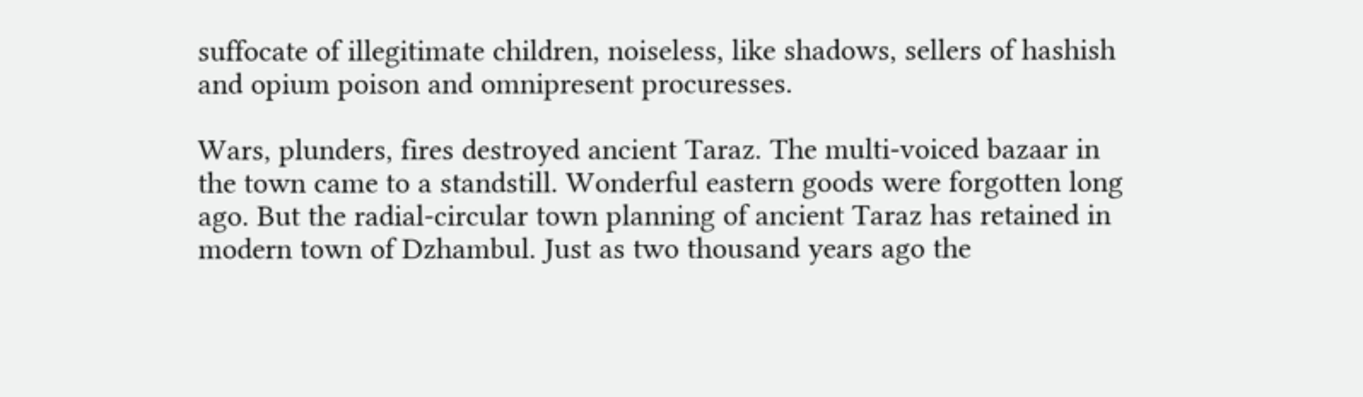suffocate of illegitimate children, noiseless, like shadows, sellers of hashish and opium poison and omnipresent procuresses.

Wars, plunders, fires destroyed ancient Taraz. The multi-voiced bazaar in the town came to a standstill. Wonderful eastern goods were forgotten long ago. But the radial-circular town planning of ancient Taraz has retained in modern town of Dzhambul. Just as two thousand years ago the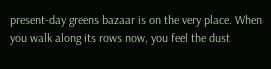present-day greens bazaar is on the very place. When you walk along its rows now, you feel the dust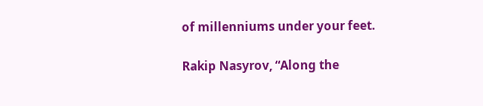of millenniums under your feet.

Rakip Nasyrov, “Along the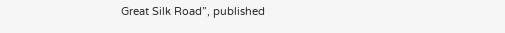Great Silk Road”, published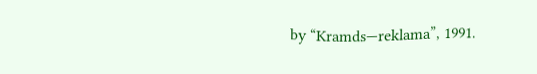by “Kramds—reklama”, 1991.